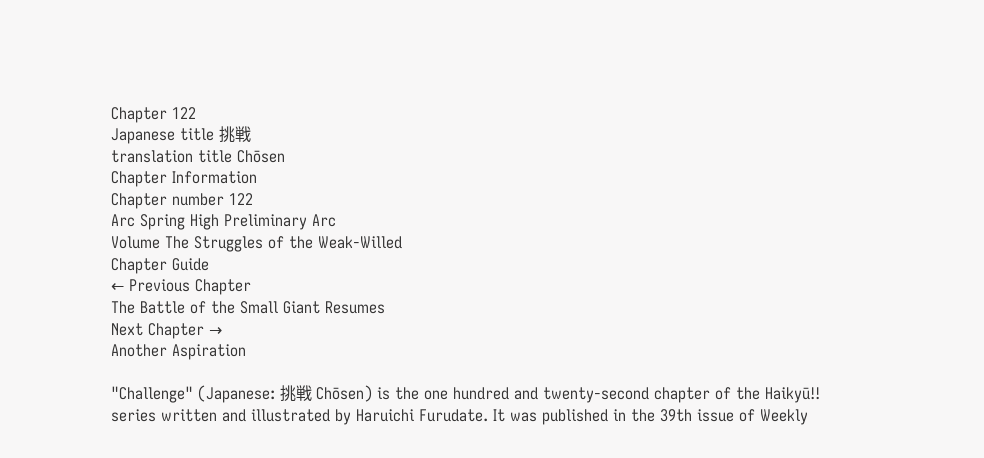Chapter 122
Japanese title 挑戦
translation title Chōsen
Chapter Information
Chapter number 122
Arc Spring High Preliminary Arc
Volume The Struggles of the Weak-Willed
Chapter Guide
← Previous Chapter
The Battle of the Small Giant Resumes
Next Chapter →
Another Aspiration

"Challenge" (Japanese: 挑戦 Chōsen) is the one hundred and twenty-second chapter of the Haikyū!! series written and illustrated by Haruichi Furudate. It was published in the 39th issue of Weekly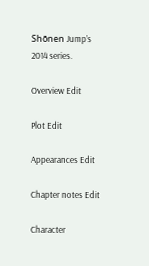Shōnen Jump’s 2014 series.

Overview Edit

Plot Edit

Appearances Edit

Chapter notes Edit

Character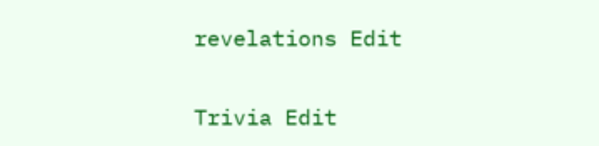revelations Edit

Trivia Edit